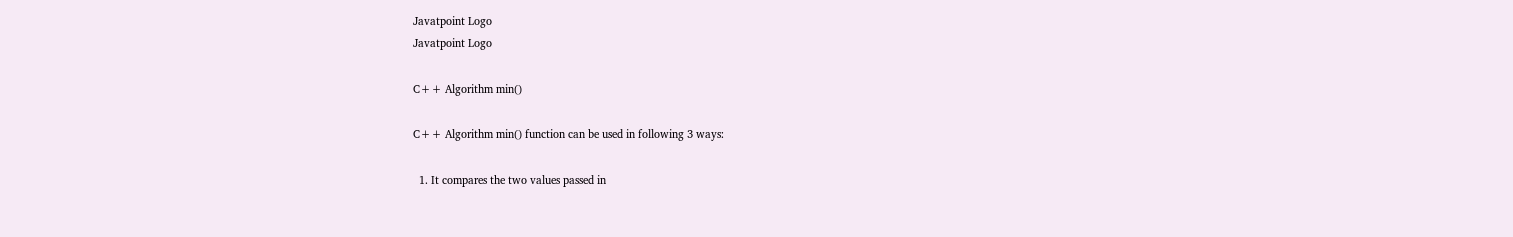Javatpoint Logo
Javatpoint Logo

C++ Algorithm min()

C++ Algorithm min() function can be used in following 3 ways:

  1. It compares the two values passed in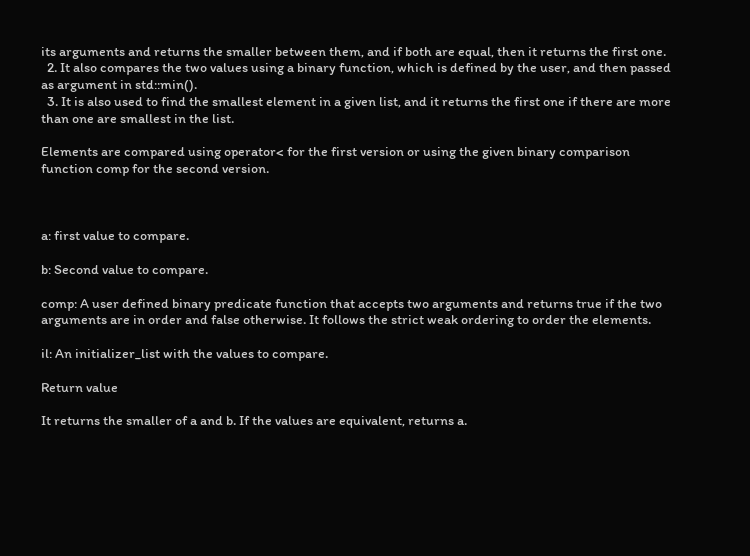its arguments and returns the smaller between them, and if both are equal, then it returns the first one.
  2. It also compares the two values using a binary function, which is defined by the user, and then passed as argument in std::min().
  3. It is also used to find the smallest element in a given list, and it returns the first one if there are more than one are smallest in the list.

Elements are compared using operator< for the first version or using the given binary comparison function comp for the second version.



a: first value to compare.

b: Second value to compare.

comp: A user defined binary predicate function that accepts two arguments and returns true if the two arguments are in order and false otherwise. It follows the strict weak ordering to order the elements.

il: An initializer_list with the values to compare.

Return value

It returns the smaller of a and b. If the values are equivalent, returns a.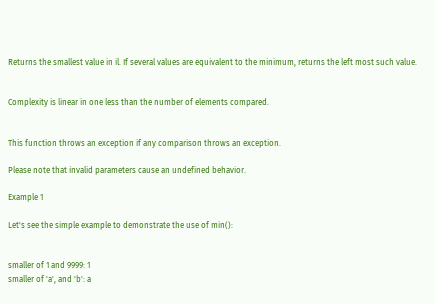Returns the smallest value in il. If several values are equivalent to the minimum, returns the left most such value.


Complexity is linear in one less than the number of elements compared.


This function throws an exception if any comparison throws an exception.

Please note that invalid parameters cause an undefined behavior.

Example 1

Let's see the simple example to demonstrate the use of min():


smaller of 1 and 9999: 1
smaller of 'a', and 'b': a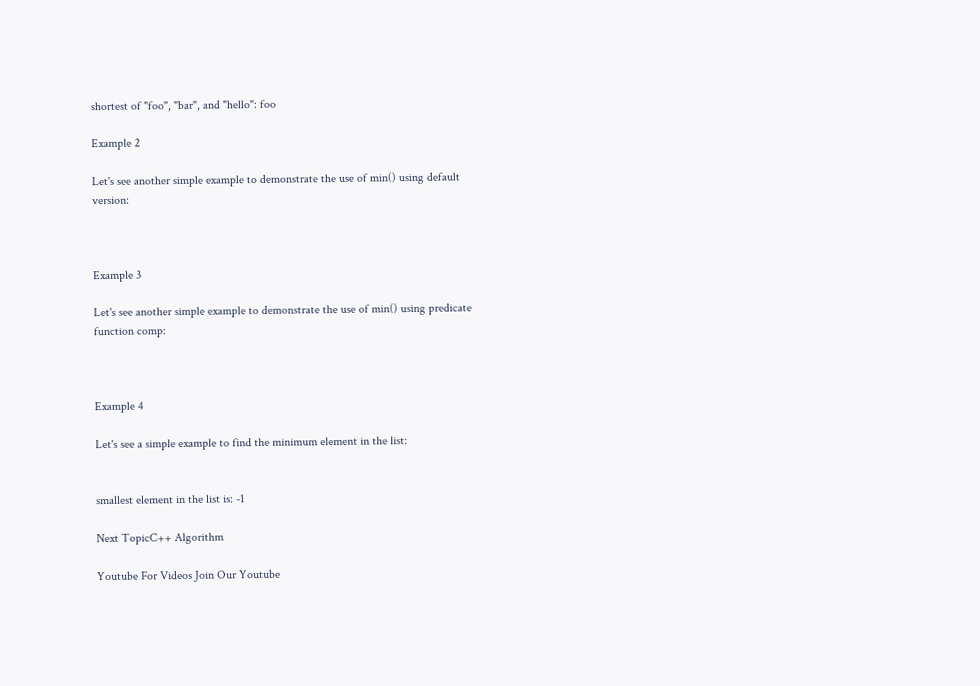shortest of "foo", "bar", and "hello": foo

Example 2

Let's see another simple example to demonstrate the use of min() using default version:



Example 3

Let's see another simple example to demonstrate the use of min() using predicate function comp:



Example 4

Let's see a simple example to find the minimum element in the list:


smallest element in the list is: -1

Next TopicC++ Algorithm

Youtube For Videos Join Our Youtube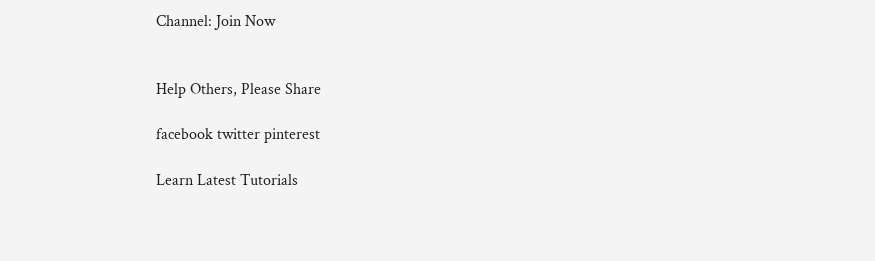Channel: Join Now


Help Others, Please Share

facebook twitter pinterest

Learn Latest Tutorials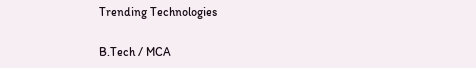Trending Technologies

B.Tech / MCA